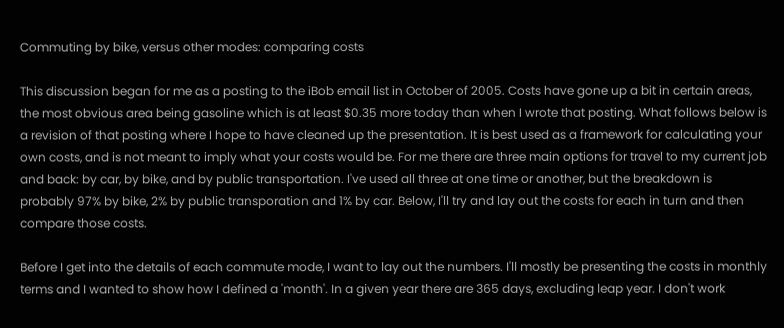Commuting by bike, versus other modes: comparing costs

This discussion began for me as a posting to the iBob email list in October of 2005. Costs have gone up a bit in certain areas, the most obvious area being gasoline which is at least $0.35 more today than when I wrote that posting. What follows below is a revision of that posting where I hope to have cleaned up the presentation. It is best used as a framework for calculating your own costs, and is not meant to imply what your costs would be. For me there are three main options for travel to my current job and back: by car, by bike, and by public transportation. I've used all three at one time or another, but the breakdown is probably 97% by bike, 2% by public transporation and 1% by car. Below, I'll try and lay out the costs for each in turn and then compare those costs.

Before I get into the details of each commute mode, I want to lay out the numbers. I'll mostly be presenting the costs in monthly terms and I wanted to show how I defined a 'month'. In a given year there are 365 days, excluding leap year. I don't work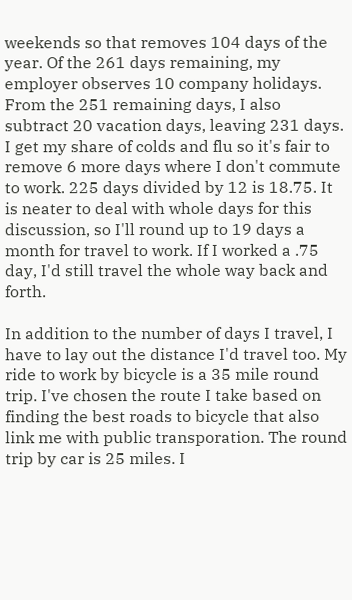weekends so that removes 104 days of the year. Of the 261 days remaining, my employer observes 10 company holidays. From the 251 remaining days, I also subtract 20 vacation days, leaving 231 days. I get my share of colds and flu so it's fair to remove 6 more days where I don't commute to work. 225 days divided by 12 is 18.75. It is neater to deal with whole days for this discussion, so I'll round up to 19 days a month for travel to work. If I worked a .75 day, I'd still travel the whole way back and forth.

In addition to the number of days I travel, I have to lay out the distance I'd travel too. My ride to work by bicycle is a 35 mile round trip. I've chosen the route I take based on finding the best roads to bicycle that also link me with public transporation. The round trip by car is 25 miles. I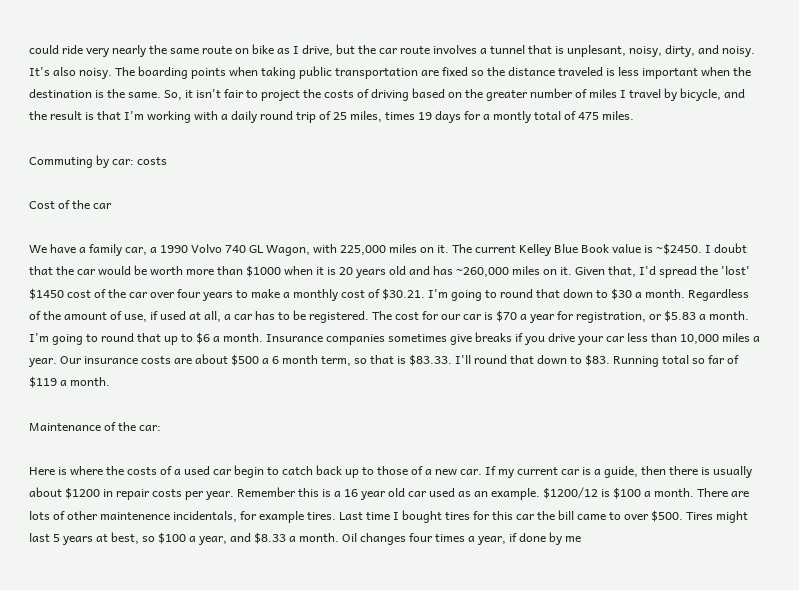could ride very nearly the same route on bike as I drive, but the car route involves a tunnel that is unplesant, noisy, dirty, and noisy. It's also noisy. The boarding points when taking public transportation are fixed so the distance traveled is less important when the destination is the same. So, it isn't fair to project the costs of driving based on the greater number of miles I travel by bicycle, and the result is that I'm working with a daily round trip of 25 miles, times 19 days for a montly total of 475 miles.

Commuting by car: costs

Cost of the car

We have a family car, a 1990 Volvo 740 GL Wagon, with 225,000 miles on it. The current Kelley Blue Book value is ~$2450. I doubt that the car would be worth more than $1000 when it is 20 years old and has ~260,000 miles on it. Given that, I'd spread the 'lost' $1450 cost of the car over four years to make a monthly cost of $30.21. I'm going to round that down to $30 a month. Regardless of the amount of use, if used at all, a car has to be registered. The cost for our car is $70 a year for registration, or $5.83 a month. I'm going to round that up to $6 a month. Insurance companies sometimes give breaks if you drive your car less than 10,000 miles a year. Our insurance costs are about $500 a 6 month term, so that is $83.33. I'll round that down to $83. Running total so far of $119 a month.

Maintenance of the car:

Here is where the costs of a used car begin to catch back up to those of a new car. If my current car is a guide, then there is usually about $1200 in repair costs per year. Remember this is a 16 year old car used as an example. $1200/12 is $100 a month. There are lots of other maintenence incidentals, for example tires. Last time I bought tires for this car the bill came to over $500. Tires might last 5 years at best, so $100 a year, and $8.33 a month. Oil changes four times a year, if done by me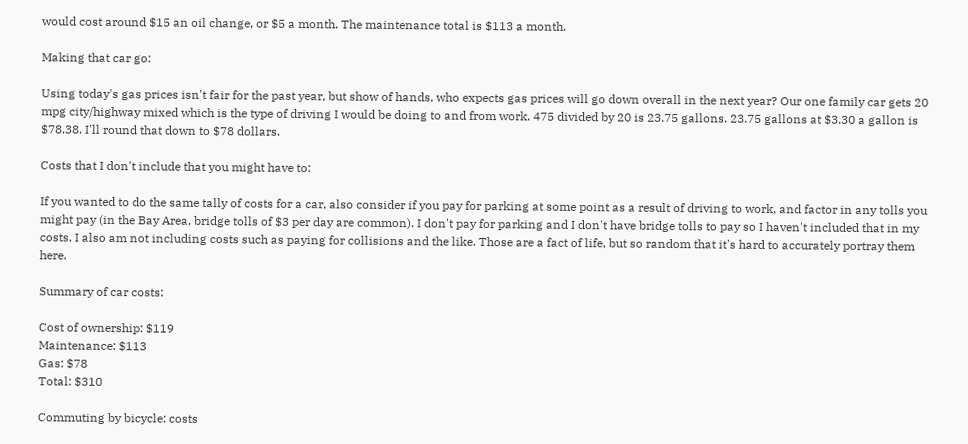would cost around $15 an oil change, or $5 a month. The maintenance total is $113 a month.

Making that car go:

Using today's gas prices isn't fair for the past year, but show of hands, who expects gas prices will go down overall in the next year? Our one family car gets 20 mpg city/highway mixed which is the type of driving I would be doing to and from work. 475 divided by 20 is 23.75 gallons. 23.75 gallons at $3.30 a gallon is $78.38. I'll round that down to $78 dollars.

Costs that I don't include that you might have to:

If you wanted to do the same tally of costs for a car, also consider if you pay for parking at some point as a result of driving to work, and factor in any tolls you might pay (in the Bay Area, bridge tolls of $3 per day are common). I don't pay for parking and I don't have bridge tolls to pay so I haven't included that in my costs. I also am not including costs such as paying for collisions and the like. Those are a fact of life, but so random that it's hard to accurately portray them here.

Summary of car costs:

Cost of ownership: $119
Maintenance: $113
Gas: $78
Total: $310

Commuting by bicycle: costs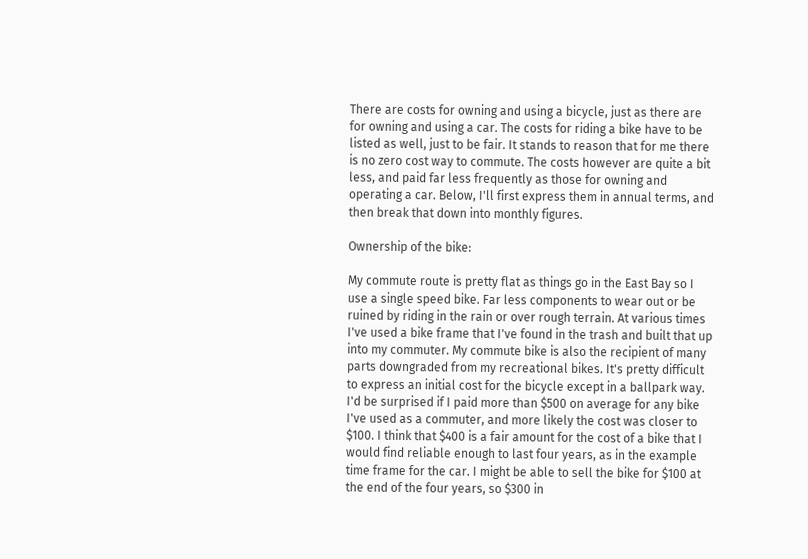There are costs for owning and using a bicycle, just as there are for owning and using a car. The costs for riding a bike have to be listed as well, just to be fair. It stands to reason that for me there is no zero cost way to commute. The costs however are quite a bit less, and paid far less frequently as those for owning and operating a car. Below, I'll first express them in annual terms, and then break that down into monthly figures.

Ownership of the bike:

My commute route is pretty flat as things go in the East Bay so I use a single speed bike. Far less components to wear out or be ruined by riding in the rain or over rough terrain. At various times I've used a bike frame that I've found in the trash and built that up into my commuter. My commute bike is also the recipient of many parts downgraded from my recreational bikes. It's pretty difficult to express an initial cost for the bicycle except in a ballpark way. I'd be surprised if I paid more than $500 on average for any bike I've used as a commuter, and more likely the cost was closer to $100. I think that $400 is a fair amount for the cost of a bike that I would find reliable enough to last four years, as in the example time frame for the car. I might be able to sell the bike for $100 at the end of the four years, so $300 in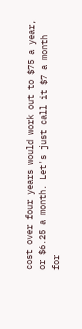cost over four years would work out to $75 a year, or $6.25 a month. Let's just call it $7 a month for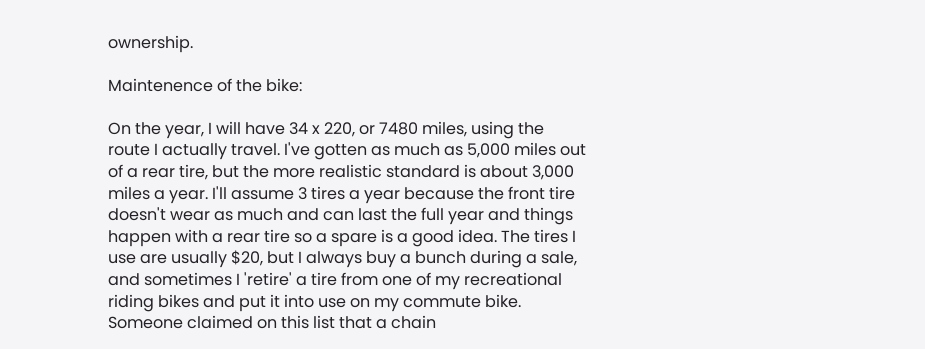ownership.

Maintenence of the bike:

On the year, I will have 34 x 220, or 7480 miles, using the route I actually travel. I've gotten as much as 5,000 miles out of a rear tire, but the more realistic standard is about 3,000 miles a year. I'll assume 3 tires a year because the front tire doesn't wear as much and can last the full year and things happen with a rear tire so a spare is a good idea. The tires I use are usually $20, but I always buy a bunch during a sale, and sometimes I 'retire' a tire from one of my recreational riding bikes and put it into use on my commute bike. Someone claimed on this list that a chain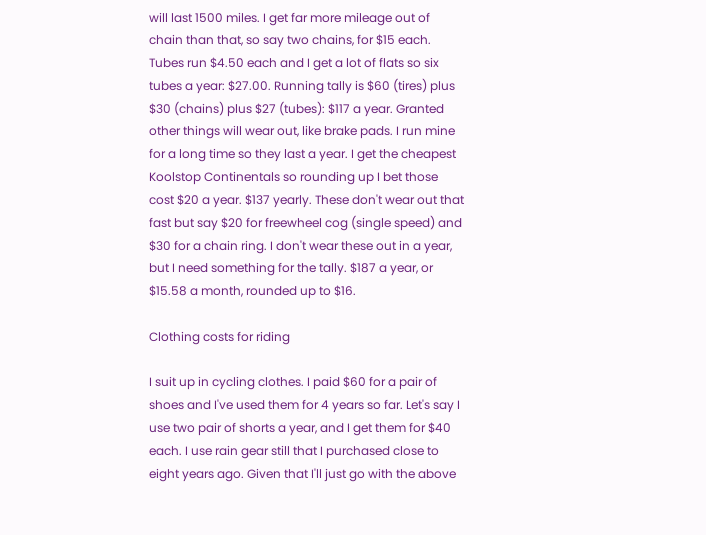will last 1500 miles. I get far more mileage out of chain than that, so say two chains, for $15 each. Tubes run $4.50 each and I get a lot of flats so six tubes a year: $27.00. Running tally is $60 (tires) plus $30 (chains) plus $27 (tubes): $117 a year. Granted other things will wear out, like brake pads. I run mine for a long time so they last a year. I get the cheapest Koolstop Continentals so rounding up I bet those cost $20 a year. $137 yearly. These don't wear out that fast but say $20 for freewheel cog (single speed) and $30 for a chain ring. I don't wear these out in a year, but I need something for the tally. $187 a year, or $15.58 a month, rounded up to $16.

Clothing costs for riding

I suit up in cycling clothes. I paid $60 for a pair of shoes and I've used them for 4 years so far. Let's say I use two pair of shorts a year, and I get them for $40 each. I use rain gear still that I purchased close to eight years ago. Given that I'll just go with the above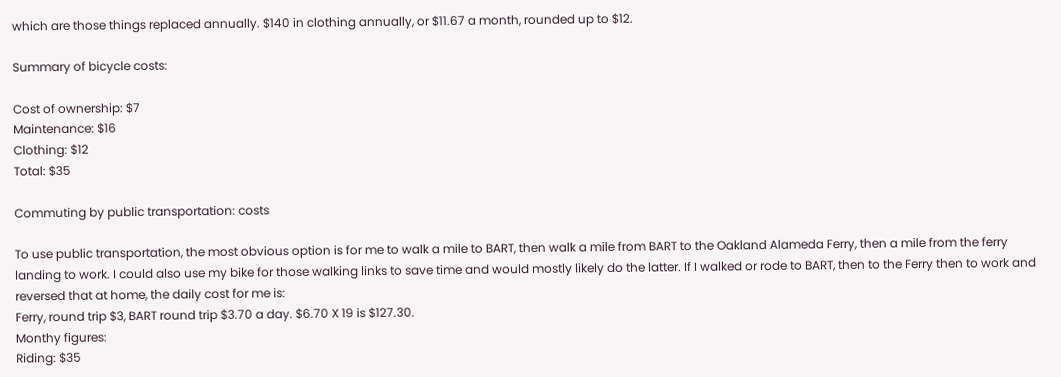which are those things replaced annually. $140 in clothing annually, or $11.67 a month, rounded up to $12.

Summary of bicycle costs:

Cost of ownership: $7
Maintenance: $16
Clothing: $12
Total: $35

Commuting by public transportation: costs

To use public transportation, the most obvious option is for me to walk a mile to BART, then walk a mile from BART to the Oakland Alameda Ferry, then a mile from the ferry landing to work. I could also use my bike for those walking links to save time and would mostly likely do the latter. If I walked or rode to BART, then to the Ferry then to work and reversed that at home, the daily cost for me is:
Ferry, round trip $3, BART round trip $3.70 a day. $6.70 X 19 is $127.30.
Monthy figures:
Riding: $35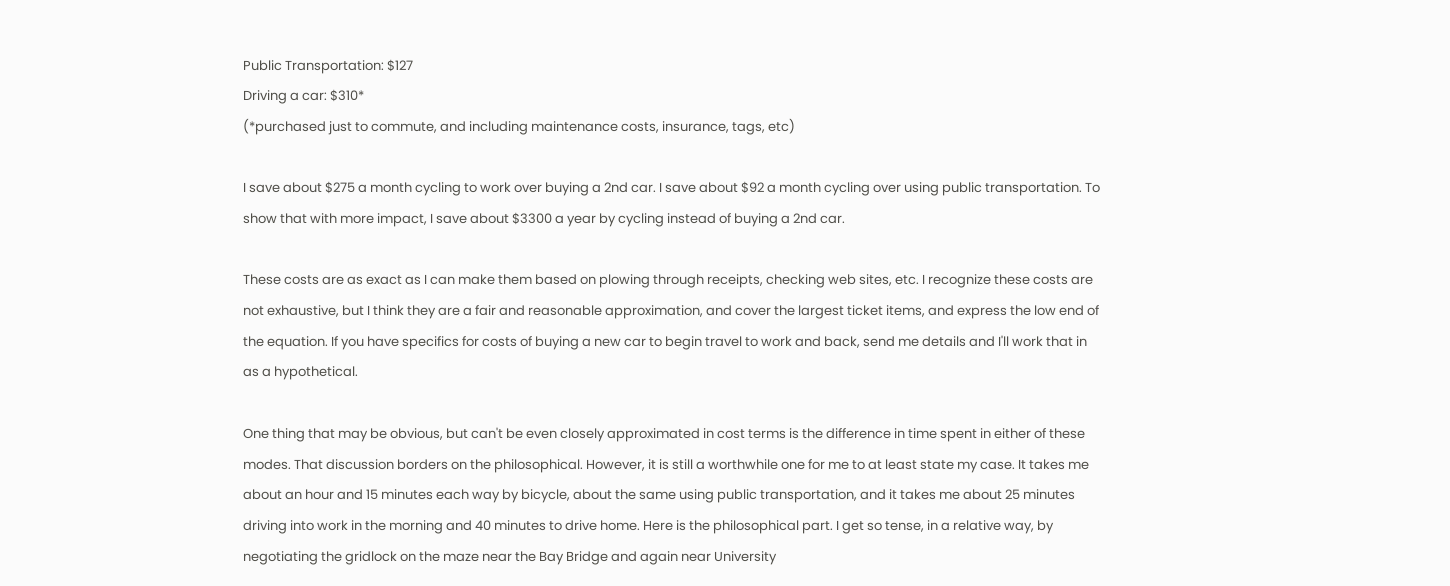Public Transportation: $127
Driving a car: $310*
(*purchased just to commute, and including maintenance costs, insurance, tags, etc)

I save about $275 a month cycling to work over buying a 2nd car. I save about $92 a month cycling over using public transportation. To show that with more impact, I save about $3300 a year by cycling instead of buying a 2nd car.

These costs are as exact as I can make them based on plowing through receipts, checking web sites, etc. I recognize these costs are not exhaustive, but I think they are a fair and reasonable approximation, and cover the largest ticket items, and express the low end of the equation. If you have specifics for costs of buying a new car to begin travel to work and back, send me details and I'll work that in as a hypothetical.

One thing that may be obvious, but can't be even closely approximated in cost terms is the difference in time spent in either of these modes. That discussion borders on the philosophical. However, it is still a worthwhile one for me to at least state my case. It takes me about an hour and 15 minutes each way by bicycle, about the same using public transportation, and it takes me about 25 minutes driving into work in the morning and 40 minutes to drive home. Here is the philosophical part. I get so tense, in a relative way, by negotiating the gridlock on the maze near the Bay Bridge and again near University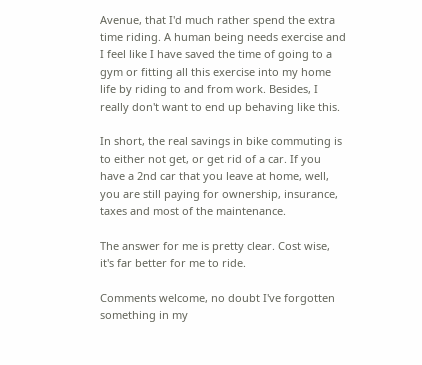Avenue, that I'd much rather spend the extra time riding. A human being needs exercise and I feel like I have saved the time of going to a gym or fitting all this exercise into my home life by riding to and from work. Besides, I really don't want to end up behaving like this.

In short, the real savings in bike commuting is to either not get, or get rid of a car. If you have a 2nd car that you leave at home, well, you are still paying for ownership, insurance, taxes and most of the maintenance.

The answer for me is pretty clear. Cost wise, it's far better for me to ride.

Comments welcome, no doubt I've forgotten something in my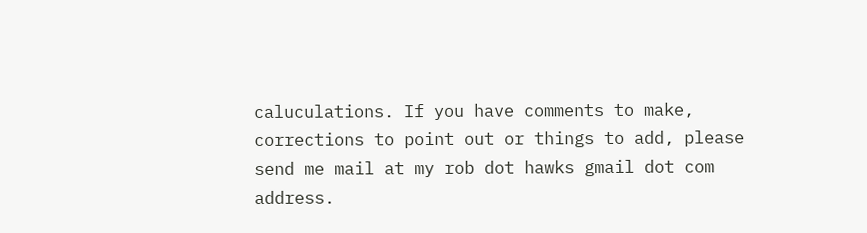caluculations. If you have comments to make, corrections to point out or things to add, please send me mail at my rob dot hawks gmail dot com address.